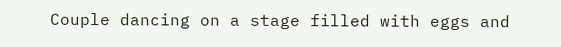Couple dancing on a stage filled with eggs and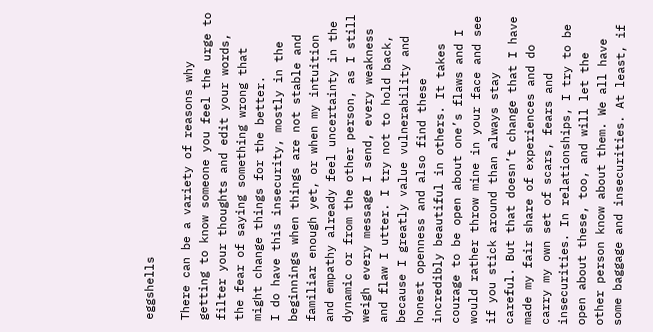eggshells

There can be a variety of reasons why getting to know someone you feel the urge to filter your thoughts and edit your words, the fear of saying something wrong that might change things for the better.
I do have this insecurity, mostly in the beginnings when things are not stable and familiar enough yet, or when my intuition and empathy already feel uncertainty in the dynamic or from the other person, as I still weigh every message I send, every weakness and flaw I utter. I try not to hold back, because I greatly value vulnerability and honest openness and also find these incredibly beautiful in others. It takes courage to be open about one’s flaws and I would rather throw mine in your face and see if you stick around than always stay careful. But that doesn’t change that I have made my fair share of experiences and do carry my own set of scars, fears and insecurities. In relationships, I try to be open about these, too, and will let the other person know about them. We all have some baggage and insecurities. At least, if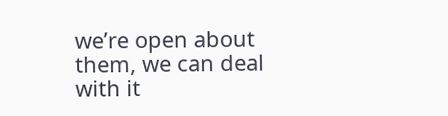we’re open about them, we can deal with it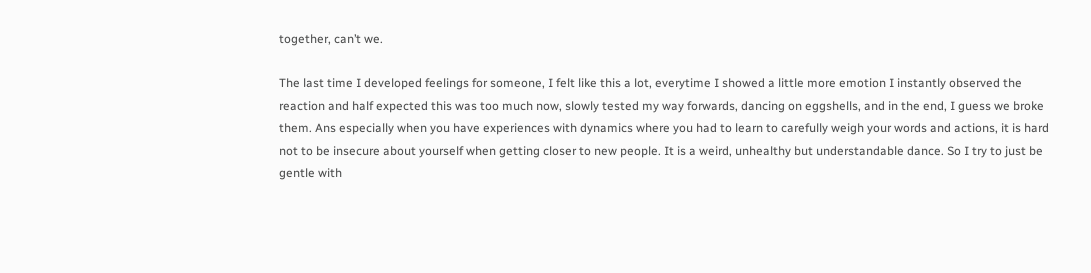together, can’t we.

The last time I developed feelings for someone, I felt like this a lot, everytime I showed a little more emotion I instantly observed the reaction and half expected this was too much now, slowly tested my way forwards, dancing on eggshells, and in the end, I guess we broke them. Ans especially when you have experiences with dynamics where you had to learn to carefully weigh your words and actions, it is hard not to be insecure about yourself when getting closer to new people. It is a weird, unhealthy but understandable dance. So I try to just be gentle with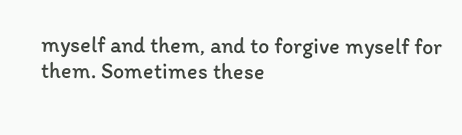myself and them, and to forgive myself for them. Sometimes these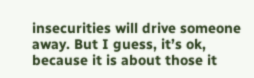insecurities will drive someone away. But I guess, it’s ok, because it is about those it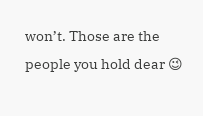won’t. Those are the people you hold dear 😉